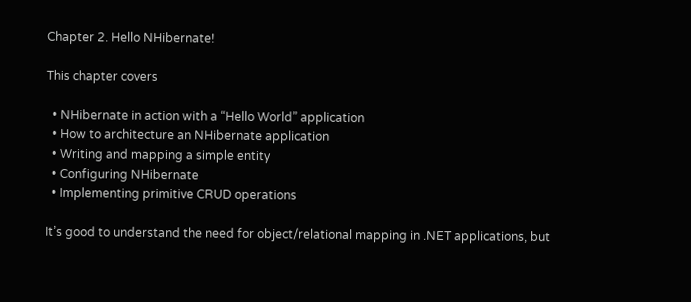Chapter 2. Hello NHibernate!

This chapter covers

  • NHibernate in action with a “Hello World” application
  • How to architecture an NHibernate application
  • Writing and mapping a simple entity
  • Configuring NHibernate
  • Implementing primitive CRUD operations

It’s good to understand the need for object/relational mapping in .NET applications, but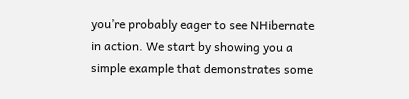you’re probably eager to see NHibernate in action. We start by showing you a simple example that demonstrates some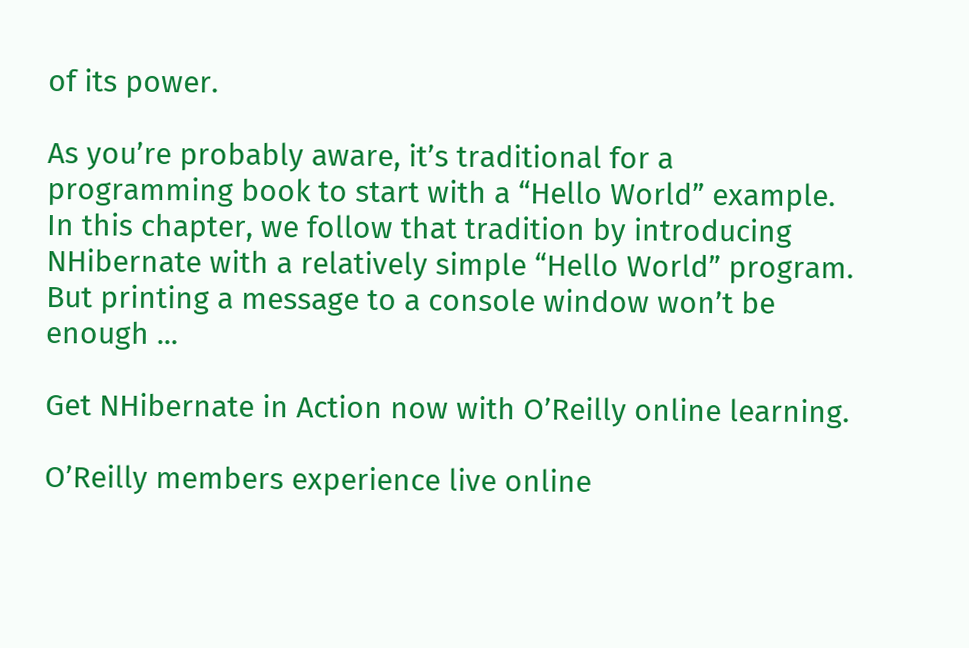of its power.

As you’re probably aware, it’s traditional for a programming book to start with a “Hello World” example. In this chapter, we follow that tradition by introducing NHibernate with a relatively simple “Hello World” program. But printing a message to a console window won’t be enough ...

Get NHibernate in Action now with O’Reilly online learning.

O’Reilly members experience live online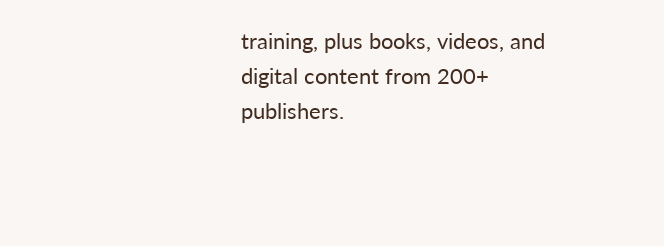training, plus books, videos, and digital content from 200+ publishers.